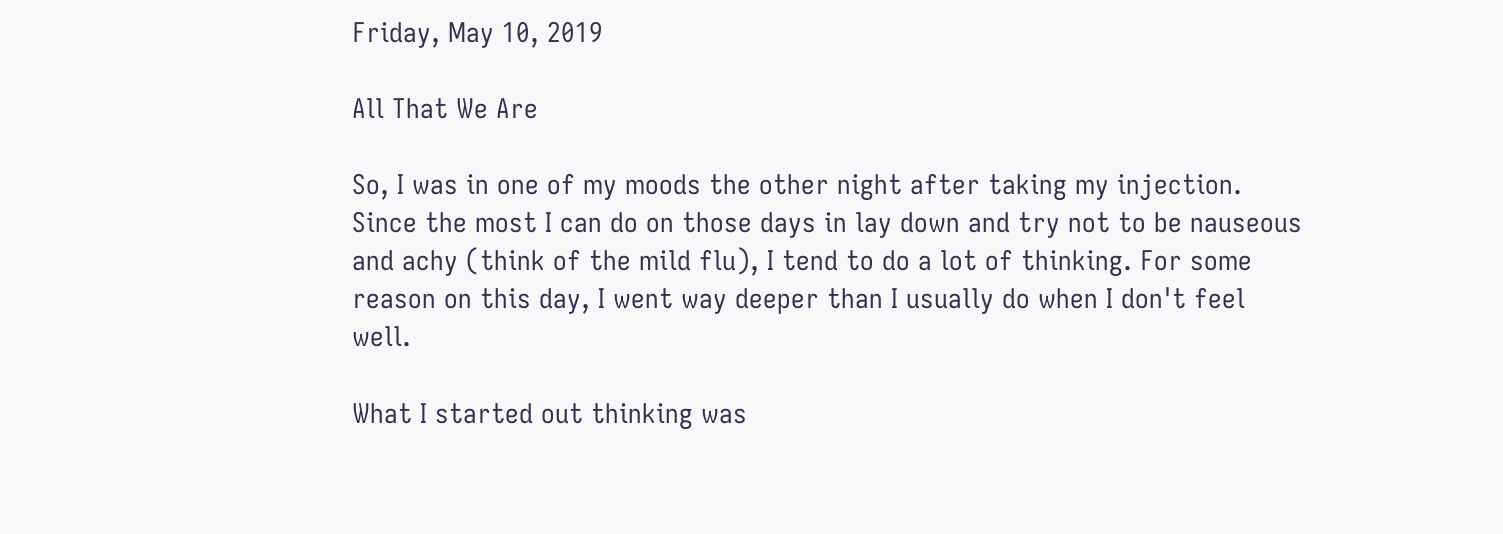Friday, May 10, 2019

All That We Are

So, I was in one of my moods the other night after taking my injection. Since the most I can do on those days in lay down and try not to be nauseous and achy (think of the mild flu), I tend to do a lot of thinking. For some reason on this day, I went way deeper than I usually do when I don't feel well.

What I started out thinking was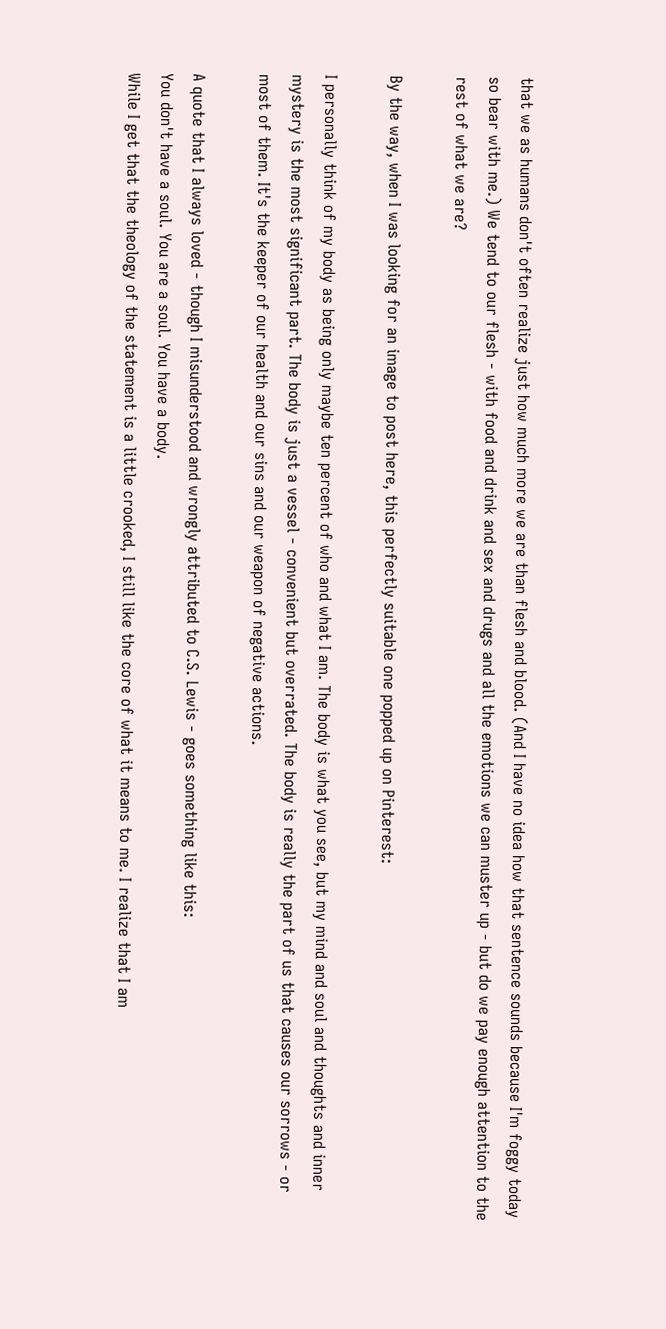that we as humans don't often realize just how much more we are than flesh and blood. (And I have no idea how that sentence sounds because I'm foggy today so bear with me.) We tend to our flesh - with food and drink and sex and drugs and all the emotions we can muster up - but do we pay enough attention to the rest of what we are?

By the way, when I was looking for an image to post here, this perfectly suitable one popped up on Pinterest:

I personally think of my body as being only maybe ten percent of who and what I am. The body is what you see, but my mind and soul and thoughts and inner mystery is the most significant part. The body is just a vessel - convenient but overrated. The body is really the part of us that causes our sorrows - or most of them. It's the keeper of our health and our sins and our weapon of negative actions.

A quote that I always loved - though I misunderstood and wrongly attributed to C.S. Lewis - goes something like this:
You don't have a soul. You are a soul. You have a body.
While I get that the theology of the statement is a little crooked, I still like the core of what it means to me. I realize that I am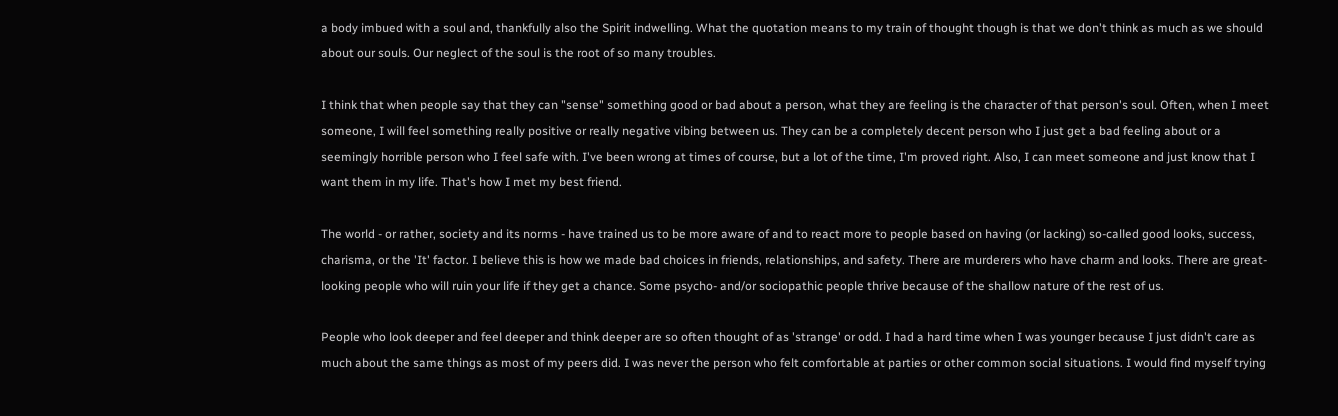a body imbued with a soul and, thankfully also the Spirit indwelling. What the quotation means to my train of thought though is that we don't think as much as we should about our souls. Our neglect of the soul is the root of so many troubles.

I think that when people say that they can "sense" something good or bad about a person, what they are feeling is the character of that person's soul. Often, when I meet someone, I will feel something really positive or really negative vibing between us. They can be a completely decent person who I just get a bad feeling about or a seemingly horrible person who I feel safe with. I've been wrong at times of course, but a lot of the time, I'm proved right. Also, I can meet someone and just know that I want them in my life. That's how I met my best friend.

The world - or rather, society and its norms - have trained us to be more aware of and to react more to people based on having (or lacking) so-called good looks, success, charisma, or the 'It' factor. I believe this is how we made bad choices in friends, relationships, and safety. There are murderers who have charm and looks. There are great-looking people who will ruin your life if they get a chance. Some psycho- and/or sociopathic people thrive because of the shallow nature of the rest of us.

People who look deeper and feel deeper and think deeper are so often thought of as 'strange' or odd. I had a hard time when I was younger because I just didn't care as much about the same things as most of my peers did. I was never the person who felt comfortable at parties or other common social situations. I would find myself trying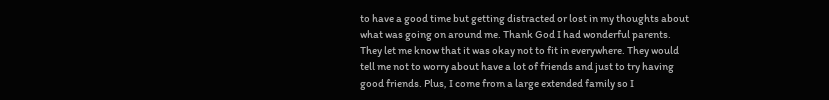to have a good time but getting distracted or lost in my thoughts about what was going on around me. Thank God I had wonderful parents. They let me know that it was okay not to fit in everywhere. They would tell me not to worry about have a lot of friends and just to try having good friends. Plus, I come from a large extended family so I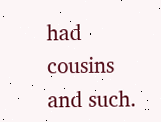had cousins and such.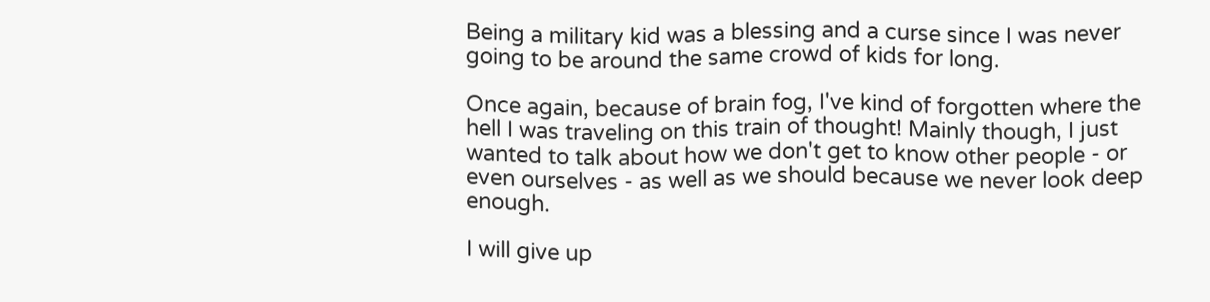Being a military kid was a blessing and a curse since I was never going to be around the same crowd of kids for long.

Once again, because of brain fog, I've kind of forgotten where the hell I was traveling on this train of thought! Mainly though, I just wanted to talk about how we don't get to know other people - or even ourselves - as well as we should because we never look deep enough.

I will give up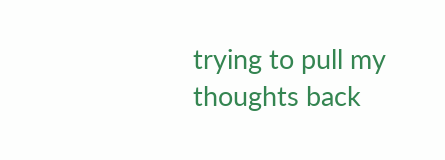trying to pull my thoughts back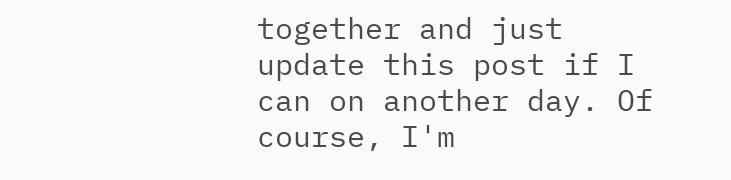together and just update this post if I can on another day. Of course, I'm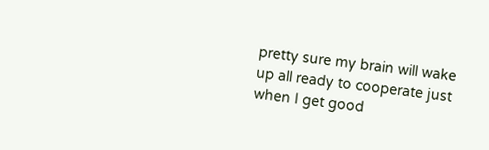pretty sure my brain will wake up all ready to cooperate just when I get good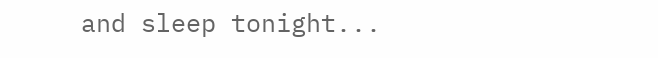and sleep tonight...